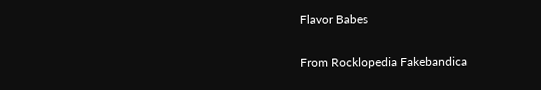Flavor Babes

From Rocklopedia Fakebandica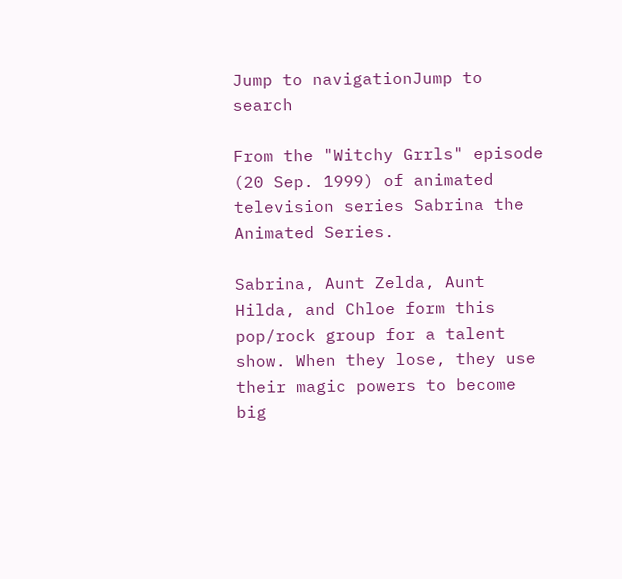Jump to navigationJump to search

From the "Witchy Grrls" episode (20 Sep. 1999) of animated television series Sabrina the Animated Series.

Sabrina, Aunt Zelda, Aunt Hilda, and Chloe form this pop/rock group for a talent show. When they lose, they use their magic powers to become big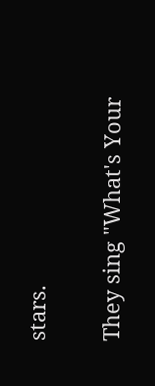stars.

They sing "What's Your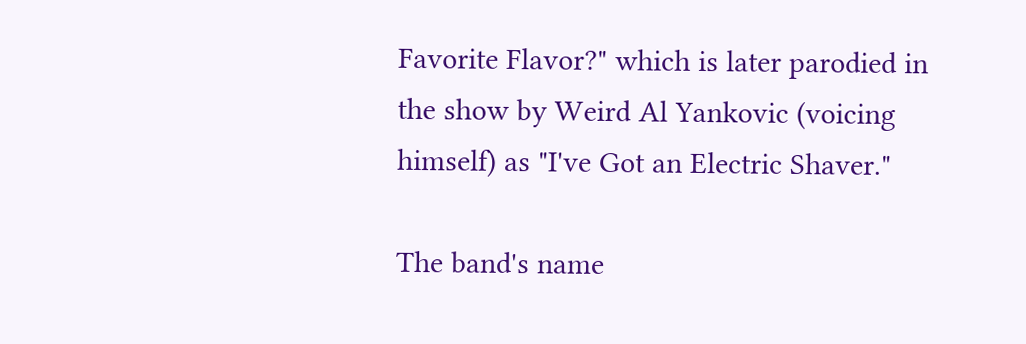Favorite Flavor?" which is later parodied in the show by Weird Al Yankovic (voicing himself) as "I've Got an Electric Shaver."

The band's name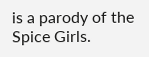is a parody of the Spice Girls.